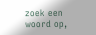zoek een woord op,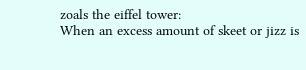zoals the eiffel tower:
When an excess amount of skeet or jizz is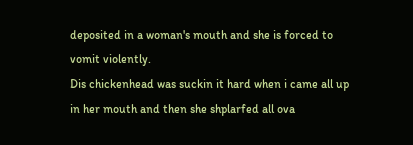deposited in a woman's mouth and she is forced to vomit violently.
Dis chickenhead was suckin it hard when i came all up in her mouth and then she shplarfed all ova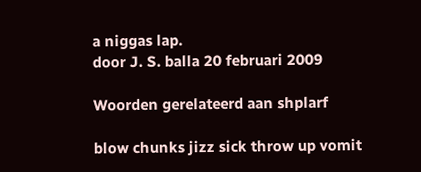a niggas lap.
door J. S. balla 20 februari 2009

Woorden gerelateerd aan shplarf

blow chunks jizz sick throw up vomit